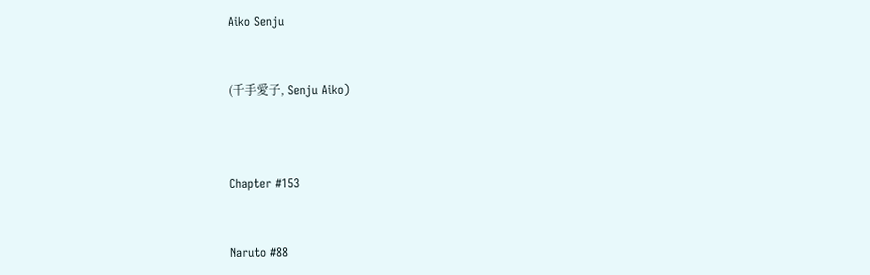Aiko Senju


(千手愛子, Senju Aiko)



Chapter #153


Naruto #88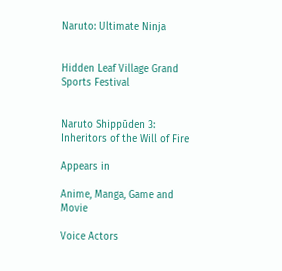Naruto: Ultimate Ninja


Hidden Leaf Village Grand Sports Festival


Naruto Shippūden 3: Inheritors of the Will of Fire

Appears in

Anime, Manga, Game and Movie

Voice Actors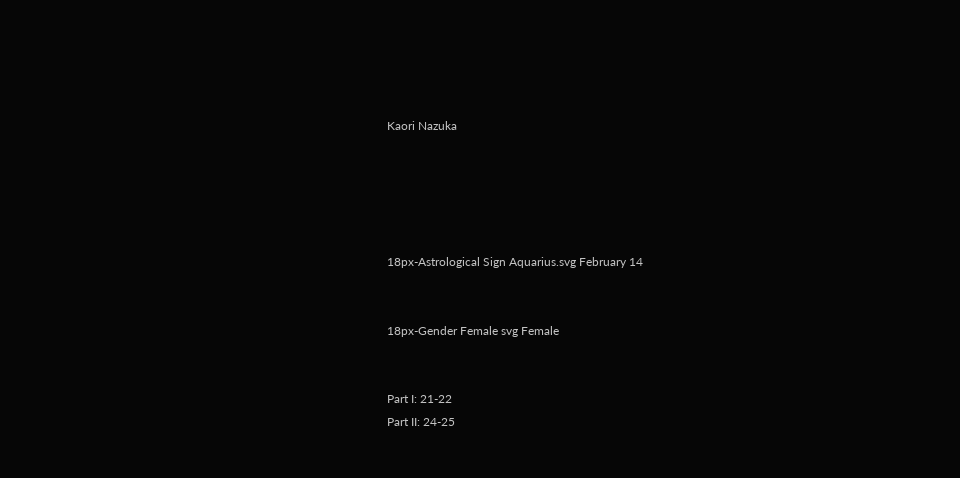Kaori Nazuka





18px-Astrological Sign Aquarius.svg February 14


18px-Gender Female svg Female


Part I: 21-22
Part II: 24-25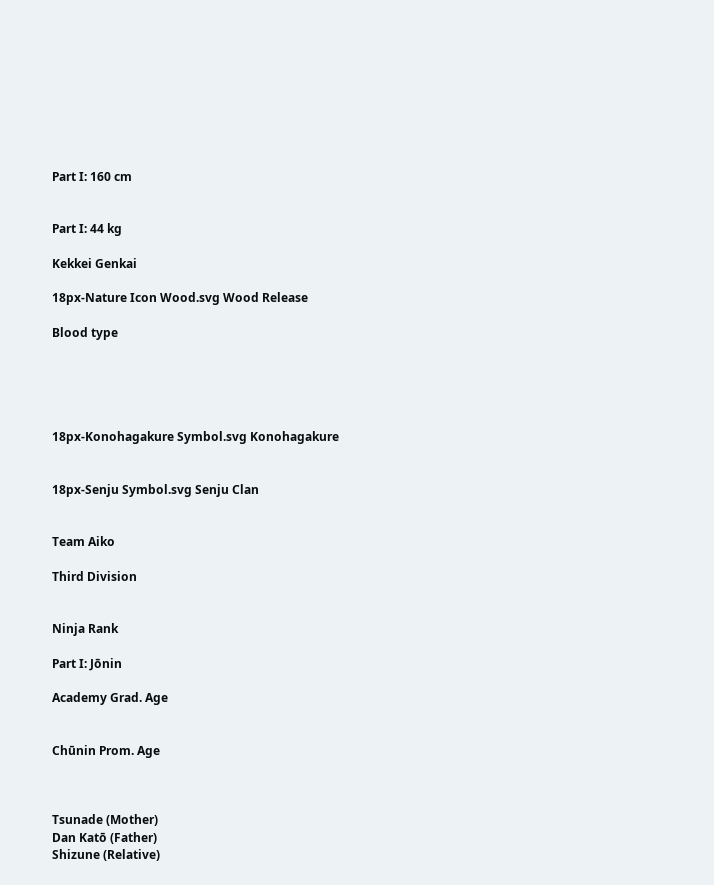Part I: 160 cm


Part I: 44 kg

Kekkei Genkai

18px-Nature Icon Wood.svg Wood Release

Blood type





18px-Konohagakure Symbol.svg Konohagakure


18px-Senju Symbol.svg Senju Clan


Team Aiko

Third Division


Ninja Rank

Part I: Jōnin

Academy Grad. Age


Chūnin Prom. Age



Tsunade (Mother)
Dan Katō (Father)
Shizune (Relative)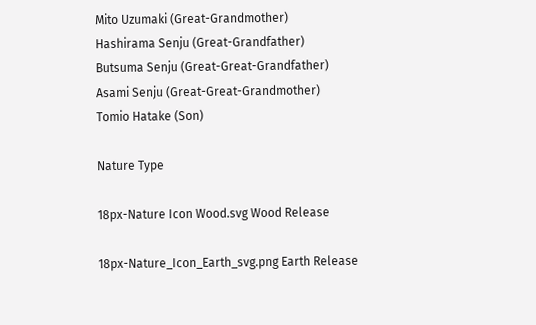Mito Uzumaki (Great-Grandmother)
Hashirama Senju (Great-Grandfather)
Butsuma Senju (Great-Great-Grandfather)
Asami Senju (Great-Great-Grandmother)
Tomio Hatake (Son)

Nature Type

18px-Nature Icon Wood.svg Wood Release

18px-Nature_Icon_Earth_svg.png Earth Release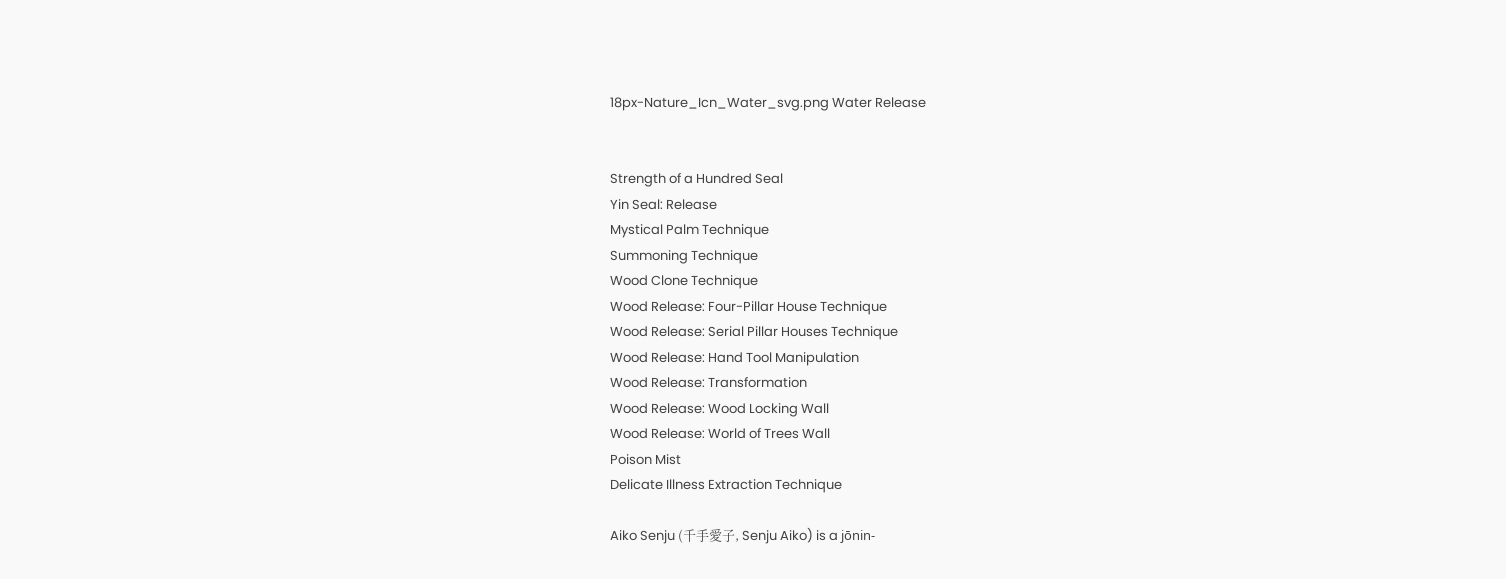18px-Nature_Icn_Water_svg.png Water Release


Strength of a Hundred Seal
Yin Seal: Release
Mystical Palm Technique
Summoning Technique
Wood Clone Technique
Wood Release: Four-Pillar House Technique
Wood Release: Serial Pillar Houses Technique
Wood Release: Hand Tool Manipulation
Wood Release: Transformation
Wood Release: Wood Locking Wall
Wood Release: World of Trees Wall
Poison Mist
Delicate Illness Extraction Technique

Aiko Senju (千手愛子, Senju Aiko) is a jōnin-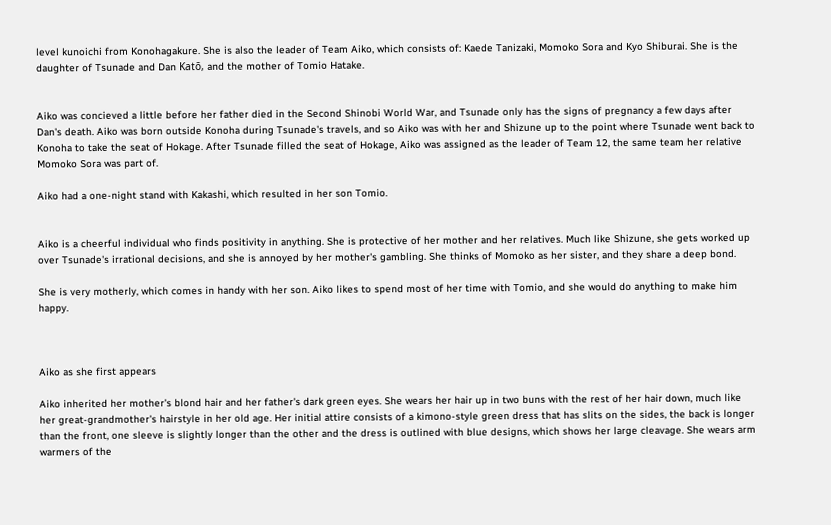level kunoichi from Konohagakure. She is also the leader of Team Aiko, which consists of: Kaede Tanizaki, Momoko Sora and Kyo Shiburai. She is the daughter of Tsunade and Dan Katō, and the mother of Tomio Hatake.


Aiko was concieved a little before her father died in the Second Shinobi World War, and Tsunade only has the signs of pregnancy a few days after Dan's death. Aiko was born outside Konoha during Tsunade's travels, and so Aiko was with her and Shizune up to the point where Tsunade went back to Konoha to take the seat of Hokage. After Tsunade filled the seat of Hokage, Aiko was assigned as the leader of Team 12, the same team her relative Momoko Sora was part of.

Aiko had a one-night stand with Kakashi, which resulted in her son Tomio.


Aiko is a cheerful individual who finds positivity in anything. She is protective of her mother and her relatives. Much like Shizune, she gets worked up over Tsunade's irrational decisions, and she is annoyed by her mother's gambling. She thinks of Momoko as her sister, and they share a deep bond.

She is very motherly, which comes in handy with her son. Aiko likes to spend most of her time with Tomio, and she would do anything to make him happy.



Aiko as she first appears

Aiko inherited her mother's blond hair and her father's dark green eyes. She wears her hair up in two buns with the rest of her hair down, much like her great-grandmother's hairstyle in her old age. Her initial attire consists of a kimono-style green dress that has slits on the sides, the back is longer than the front, one sleeve is slightly longer than the other and the dress is outlined with blue designs, which shows her large cleavage. She wears arm warmers of the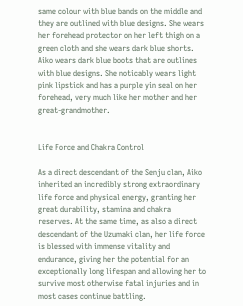same colour with blue bands on the middle and they are outlined with blue designs. She wears her forehead protector on her left thigh on a green cloth and she wears dark blue shorts. Aiko wears dark blue boots that are outlines with blue designs. She noticably wears light pink lipstick and has a purple yin seal on her forehead, very much like her mother and her great-grandmother.


Life Force and Chakra Control

As a direct descendant of the Senju clan, Aiko inherited an incredibly strong extraordinary life force and physical energy, granting her great durability, stamina and chakra reserves. At the same time, as also a direct descendant of the Uzumaki clan, her life force is blessed with immense vitality and endurance, giving her the potential for an exceptionally long lifespan and allowing her to survive most otherwise fatal injuries and in most cases continue battling.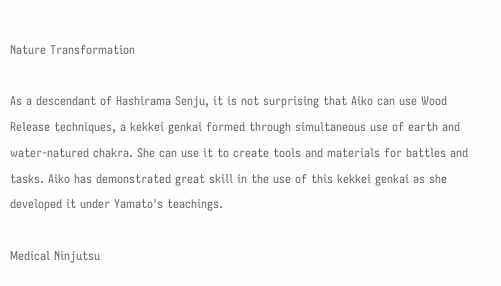Nature Transformation

As a descendant of Hashirama Senju, it is not surprising that Aiko can use Wood Release techniques, a kekkei genkai formed through simultaneous use of earth and water-natured chakra. She can use it to create tools and materials for battles and tasks. Aiko has demonstrated great skill in the use of this kekkei genkai as she developed it under Yamato's teachings.

Medical Ninjutsu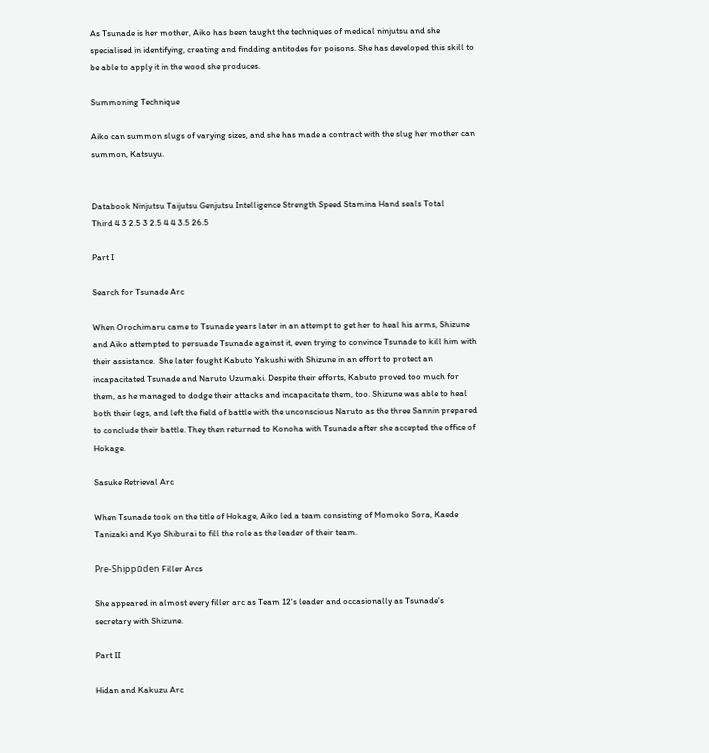As Tsunade is her mother, Aiko has been taught the techniques of medical ninjutsu and she specialised in identifying, creating and findding antitodes for poisons. She has developed this skill to be able to apply it in the wood she produces.

Summoning Technique

Aiko can summon slugs of varying sizes, and she has made a contract with the slug her mother can summon, Katsuyu.


Databook Ninjutsu Taijutsu Genjutsu Intelligence Strength Speed Stamina Hand seals Total
Third 4 3 2.5 3 2.5 4 4 3.5 26.5

Part I

Search for Tsunade Arc

When Orochimaru came to Tsunade years later in an attempt to get her to heal his arms, Shizune and Aiko attempted to persuade Tsunade against it, even trying to convince Tsunade to kill him with their assistance.  She later fought Kabuto Yakushi with Shizune in an effort to protect an incapacitated Tsunade and Naruto Uzumaki. Despite their efforts, Kabuto proved too much for them, as he managed to dodge their attacks and incapacitate them, too. Shizune was able to heal both their legs, and left the field of battle with the unconscious Naruto as the three Sannin prepared to conclude their battle. They then returned to Konoha with Tsunade after she accepted the office of Hokage.

Sasuke Retrieval Arc

When Tsunade took on the title of Hokage, Aiko led a team consisting of Momoko Sora, Kaede Tanizaki and Kyo Shiburai to fill the role as the leader of their team.

Pre-Shippūden Filler Arcs

She appeared in almost every filler arc as Team 12's leader and occasionally as Tsunade's secretary with Shizune.

Part II

Hidan and Kakuzu Arc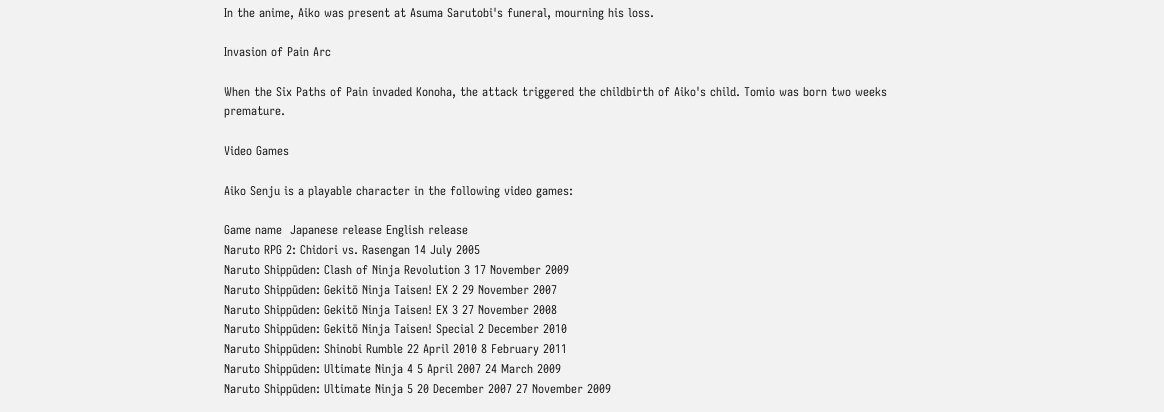In the anime, Aiko was present at Asuma Sarutobi's funeral, mourning his loss.

Invasion of Pain Arc

When the Six Paths of Pain invaded Konoha, the attack triggered the childbirth of Aiko's child. Tomio was born two weeks premature.

Video Games

Aiko Senju is a playable character in the following video games:

Game name  Japanese release English release
Naruto RPG 2: Chidori vs. Rasengan 14 July 2005
Naruto Shippūden: Clash of Ninja Revolution 3 17 November 2009
Naruto Shippūden: Gekitō Ninja Taisen! EX 2 29 November 2007
Naruto Shippūden: Gekitō Ninja Taisen! EX 3 27 November 2008
Naruto Shippūden: Gekitō Ninja Taisen! Special 2 December 2010
Naruto Shippūden: Shinobi Rumble 22 April 2010 8 February 2011
Naruto Shippūden: Ultimate Ninja 4 5 April 2007 24 March 2009
Naruto Shippūden: Ultimate Ninja 5 20 December 2007 27 November 2009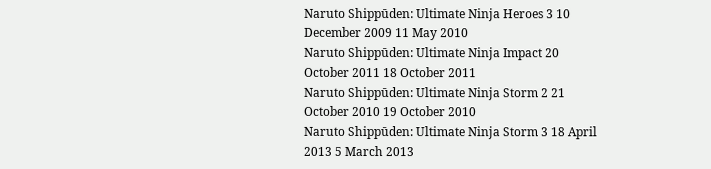Naruto Shippūden: Ultimate Ninja Heroes 3 10 December 2009 11 May 2010
Naruto Shippūden: Ultimate Ninja Impact 20 October 2011 18 October 2011
Naruto Shippūden: Ultimate Ninja Storm 2 21 October 2010 19 October 2010
Naruto Shippūden: Ultimate Ninja Storm 3 18 April 2013 5 March 2013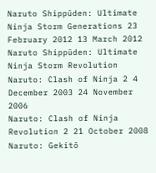Naruto Shippūden: Ultimate Ninja Storm Generations 23 February 2012 13 March 2012
Naruto Shippūden: Ultimate Ninja Storm Revolution
Naruto: Clash of Ninja 2 4 December 2003 24 November 2006
Naruto: Clash of Ninja Revolution 2 21 October 2008
Naruto: Gekitō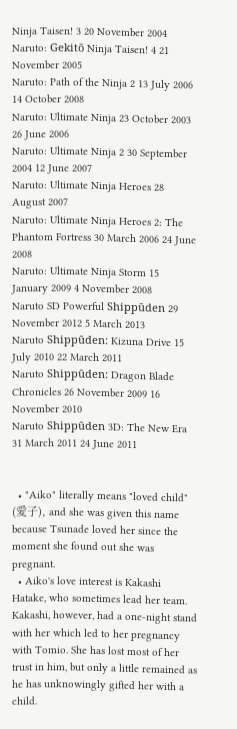Ninja Taisen! 3 20 November 2004
Naruto: Gekitō Ninja Taisen! 4 21 November 2005
Naruto: Path of the Ninja 2 13 July 2006 14 October 2008
Naruto: Ultimate Ninja 23 October 2003 26 June 2006
Naruto: Ultimate Ninja 2 30 September 2004 12 June 2007
Naruto: Ultimate Ninja Heroes 28 August 2007
Naruto: Ultimate Ninja Heroes 2: The Phantom Fortress 30 March 2006 24 June 2008
Naruto: Ultimate Ninja Storm 15 January 2009 4 November 2008
Naruto SD Powerful Shippūden 29 November 2012 5 March 2013
Naruto Shippūden: Kizuna Drive 15 July 2010 22 March 2011
Naruto Shippūden: Dragon Blade Chronicles 26 November 2009 16 November 2010
Naruto Shippūden 3D: The New Era 31 March 2011 24 June 2011


  • "Aiko" literally means "loved child" (愛子), and she was given this name because Tsunade loved her since the moment she found out she was pregnant.
  • Aiko's love interest is Kakashi Hatake, who sometimes lead her team. Kakashi, however, had a one-night stand with her which led to her pregnancy with Tomio. She has lost most of her trust in him, but only a little remained as he has unknowingly gifted her with a child.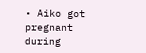• Aiko got pregnant during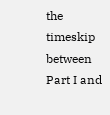the timeskip between Part I and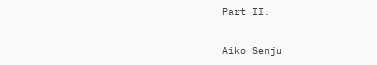Part II.


Aiko Senju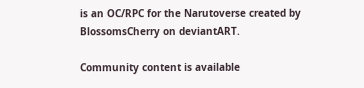is an OC/RPC for the Narutoverse created by BlossomsCherry on deviantART.

Community content is available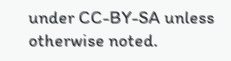under CC-BY-SA unless otherwise noted.